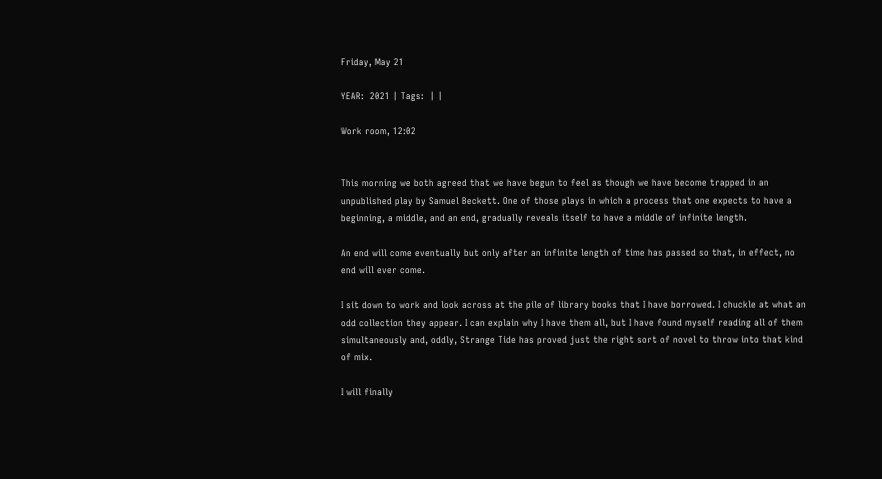Friday, May 21

YEAR:  2021 | Tags:  | |

Work room, 12:02


This morning we both agreed that we have begun to feel as though we have become trapped in an unpublished play by Samuel Beckett. One of those plays in which a process that one expects to have a beginning, a middle, and an end, gradually reveals itself to have a middle of infinite length.

An end will come eventually but only after an infinite length of time has passed so that, in effect, no end will ever come.

I sit down to work and look across at the pile of library books that I have borrowed. I chuckle at what an odd collection they appear. I can explain why I have them all, but I have found myself reading all of them simultaneously and, oddly, Strange Tide has proved just the right sort of novel to throw into that kind of mix.

I will finally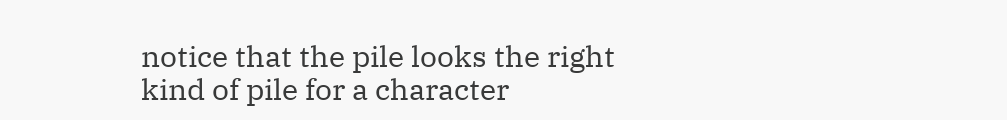notice that the pile looks the right kind of pile for a character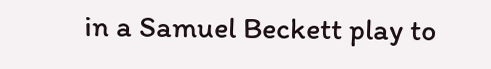in a Samuel Beckett play to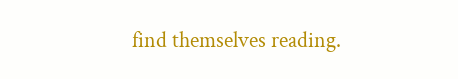find themselves reading.